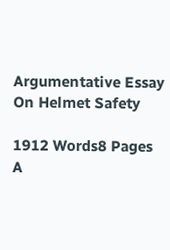Argumentative Essay On Helmet Safety

1912 Words8 Pages
A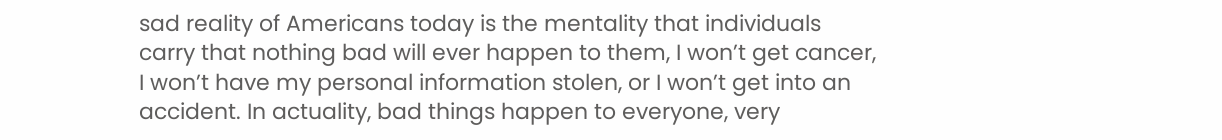sad reality of Americans today is the mentality that individuals carry that nothing bad will ever happen to them, I won’t get cancer, I won’t have my personal information stolen, or I won’t get into an accident. In actuality, bad things happen to everyone, very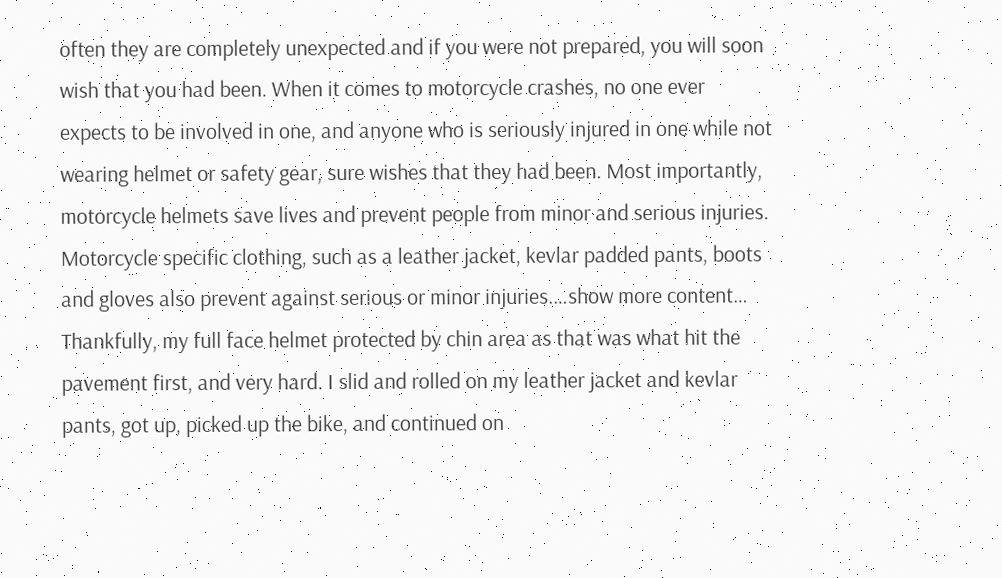often they are completely unexpected and if you were not prepared, you will soon wish that you had been. When it comes to motorcycle crashes, no one ever expects to be involved in one, and anyone who is seriously injured in one while not wearing helmet or safety gear, sure wishes that they had been. Most importantly, motorcycle helmets save lives and prevent people from minor and serious injuries. Motorcycle specific clothing, such as a leather jacket, kevlar padded pants, boots and gloves also prevent against serious or minor injuries.…show more content…
Thankfully, my full face helmet protected by chin area as that was what hit the pavement first, and very hard. I slid and rolled on my leather jacket and kevlar pants, got up, picked up the bike, and continued on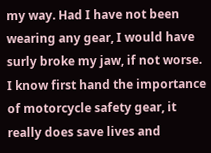my way. Had I have not been wearing any gear, I would have surly broke my jaw, if not worse. I know first hand the importance of motorcycle safety gear, it really does save lives and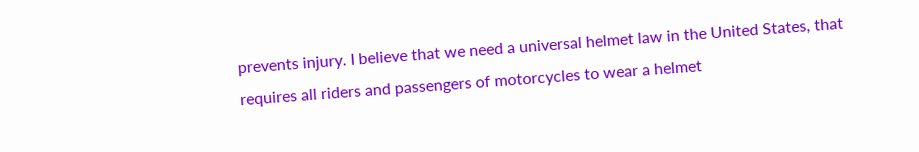prevents injury. I believe that we need a universal helmet law in the United States, that requires all riders and passengers of motorcycles to wear a helmet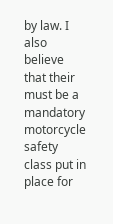by law. I also believe that their must be a mandatory motorcycle safety class put in place for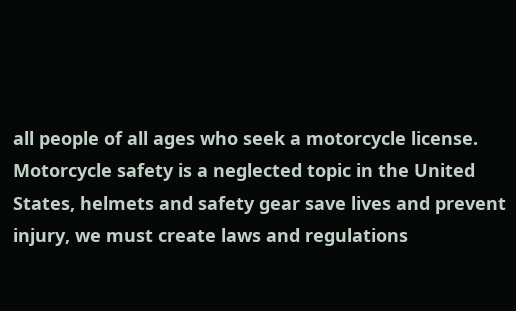all people of all ages who seek a motorcycle license. Motorcycle safety is a neglected topic in the United States, helmets and safety gear save lives and prevent injury, we must create laws and regulations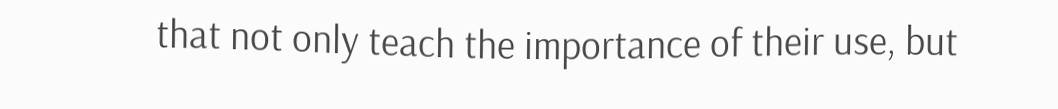that not only teach the importance of their use, but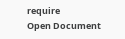require
Open Document